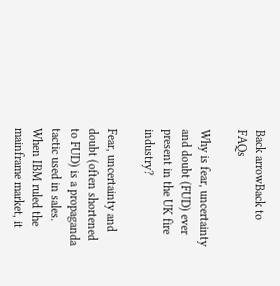Back arrowBack to FAQs

Why is fear, uncertainty and doubt (FUD) ever present in the UK fire industry?

Fear, uncertainty and doubt (often shortened to FUD) is a propaganda tactic used in sales. When IBM ruled the mainframe market, it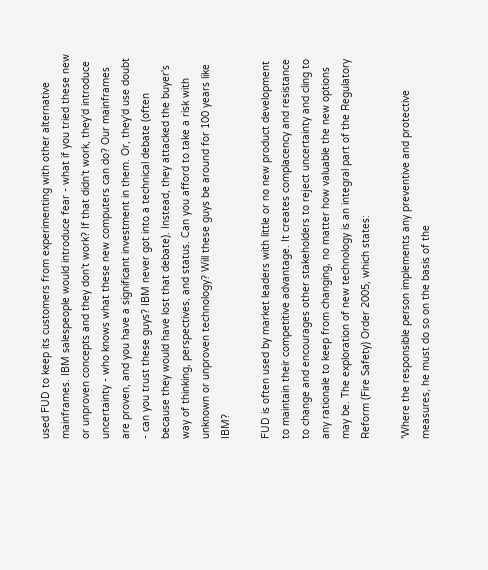used FUD to keep its customers from experimenting with other alternative mainframes. IBM salespeople would introduce fear - what if you tried these new or unproven concepts and they don't work? If that didn't work, they'd introduce uncertainty - who knows what these new computers can do? Our mainframes are proven, and you have a significant investment in them. Or, they'd use doubt - can you trust these guys? IBM never got into a technical debate (often because they would have lost that debate). Instead, they attacked the buyer's way of thinking, perspectives, and status. Can you afford to take a risk with unknown or unproven technology? Will these guys be around for 100 years like IBM?

FUD is often used by market leaders with little or no new product development to maintain their competitive advantage. It creates complacency and resistance to change and encourages other stakeholders to reject uncertainty and cling to any rationale to keep from changing, no matter how valuable the new options may be. The exploration of new technology is an integral part of the Regulatory Reform (Fire Safety) Order 2005, which states:

'Where the responsible person implements any preventive and protective measures, he must do so on the basis of the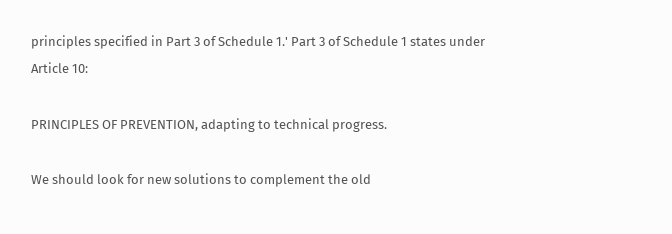principles specified in Part 3 of Schedule 1.' Part 3 of Schedule 1 states under Article 10:

PRINCIPLES OF PREVENTION, adapting to technical progress.

We should look for new solutions to complement the old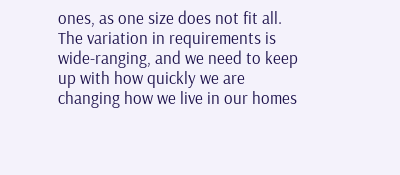ones, as one size does not fit all. The variation in requirements is wide-ranging, and we need to keep up with how quickly we are changing how we live in our homes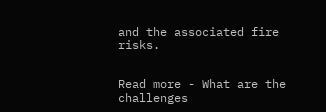and the associated fire risks.


Read more - What are the challenges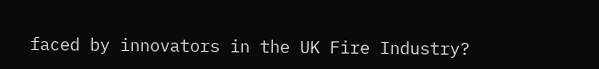faced by innovators in the UK Fire Industry?